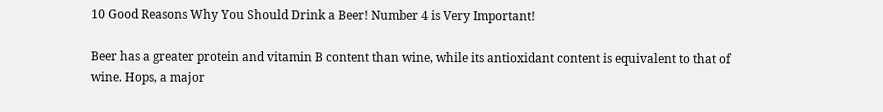10 Good Reasons Why You Should Drink a Beer! Number 4 is Very Important!

Beer has a greater protein and vitamin B content than wine, while its antioxidant content is equivalent to that of wine. Hops, a major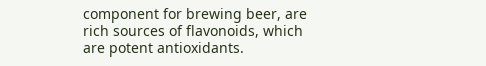component for brewing beer, are rich sources of flavonoids, which are potent antioxidants.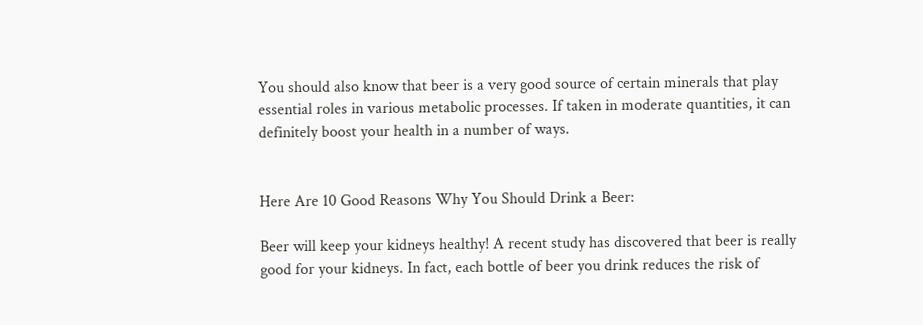You should also know that beer is a very good source of certain minerals that play essential roles in various metabolic processes. If taken in moderate quantities, it can definitely boost your health in a number of ways.


Here Are 10 Good Reasons Why You Should Drink a Beer:

Beer will keep your kidneys healthy! A recent study has discovered that beer is really good for your kidneys. In fact, each bottle of beer you drink reduces the risk of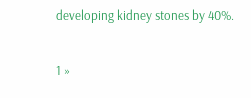developing kidney stones by 40%.

1 »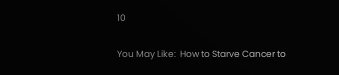10

You May Like:  How to Starve Cancer to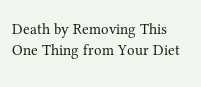Death by Removing This One Thing from Your Diet